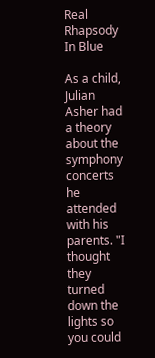Real Rhapsody In Blue

As a child, Julian Asher had a theory about the symphony concerts he attended with his parents. "I thought they turned down the lights so you could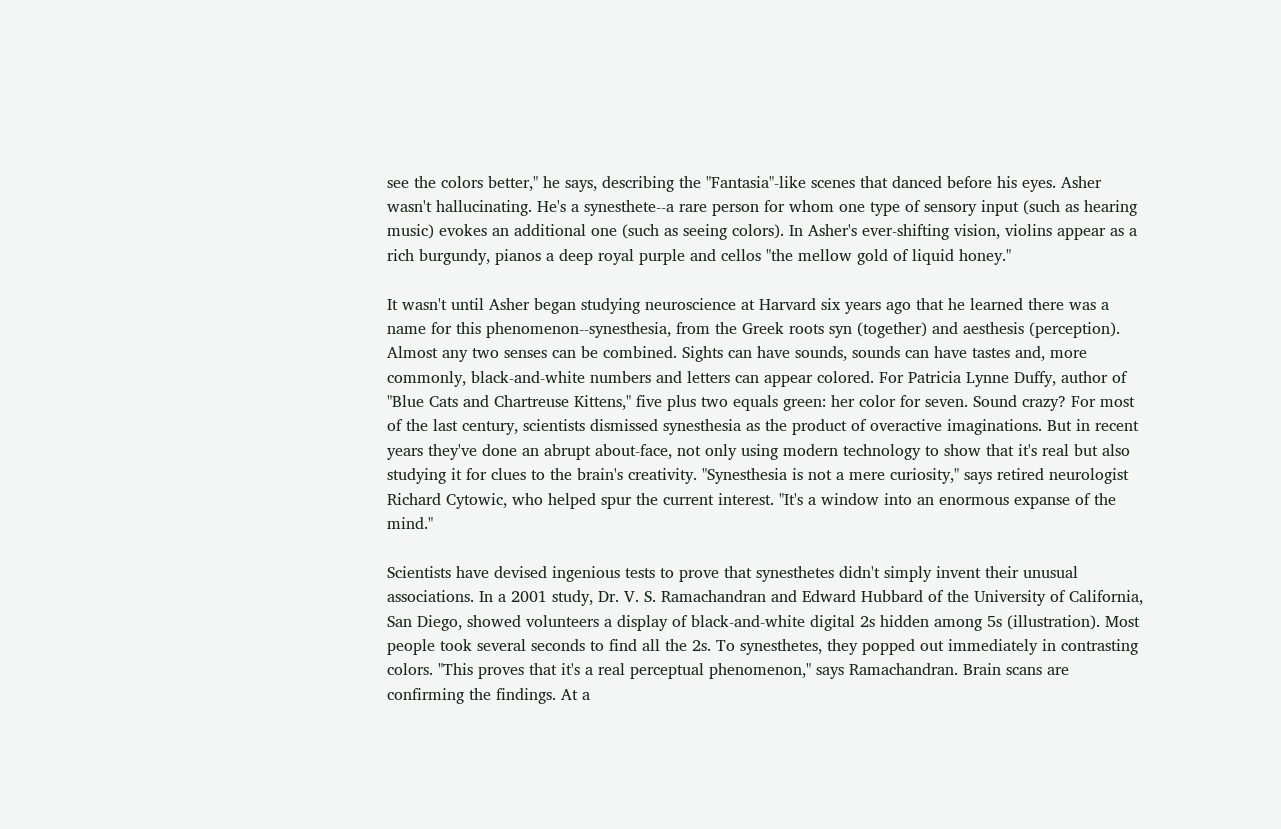see the colors better," he says, describing the "Fantasia"-like scenes that danced before his eyes. Asher wasn't hallucinating. He's a synesthete--a rare person for whom one type of sensory input (such as hearing music) evokes an additional one (such as seeing colors). In Asher's ever-shifting vision, violins appear as a rich burgundy, pianos a deep royal purple and cellos "the mellow gold of liquid honey."

It wasn't until Asher began studying neuroscience at Harvard six years ago that he learned there was a name for this phenomenon--synesthesia, from the Greek roots syn (together) and aesthesis (perception). Almost any two senses can be combined. Sights can have sounds, sounds can have tastes and, more commonly, black-and-white numbers and letters can appear colored. For Patricia Lynne Duffy, author of "Blue Cats and Chartreuse Kittens," five plus two equals green: her color for seven. Sound crazy? For most of the last century, scientists dismissed synesthesia as the product of overactive imaginations. But in recent years they've done an abrupt about-face, not only using modern technology to show that it's real but also studying it for clues to the brain's creativity. "Synesthesia is not a mere curiosity," says retired neurologist Richard Cytowic, who helped spur the current interest. "It's a window into an enormous expanse of the mind."

Scientists have devised ingenious tests to prove that synesthetes didn't simply invent their unusual associations. In a 2001 study, Dr. V. S. Ramachandran and Edward Hubbard of the University of California, San Diego, showed volunteers a display of black-and-white digital 2s hidden among 5s (illustration). Most people took several seconds to find all the 2s. To synesthetes, they popped out immediately in contrasting colors. "This proves that it's a real perceptual phenomenon," says Ramachandran. Brain scans are confirming the findings. At a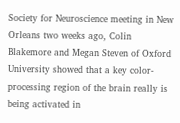Society for Neuroscience meeting in New Orleans two weeks ago, Colin Blakemore and Megan Steven of Oxford University showed that a key color-processing region of the brain really is being activated in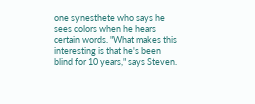one synesthete who says he sees colors when he hears certain words. "What makes this interesting is that he's been blind for 10 years," says Steven.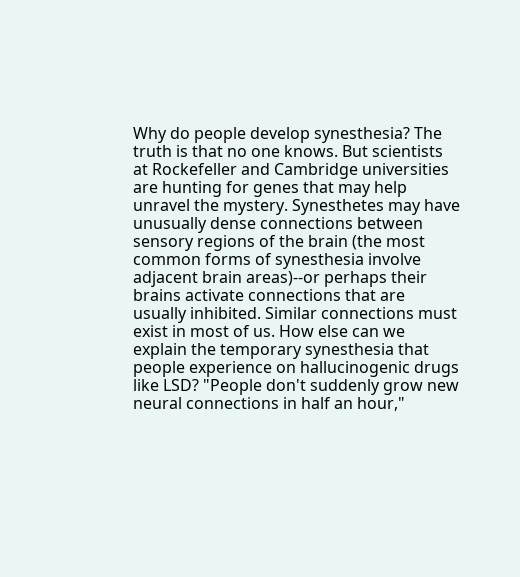Why do people develop synesthesia? The truth is that no one knows. But scientists at Rockefeller and Cambridge universities are hunting for genes that may help unravel the mystery. Synesthetes may have unusually dense connections between sensory regions of the brain (the most common forms of synesthesia involve adjacent brain areas)--or perhaps their brains activate connections that are usually inhibited. Similar connections must exist in most of us. How else can we explain the temporary synesthesia that people experience on hallucinogenic drugs like LSD? "People don't suddenly grow new neural connections in half an hour,"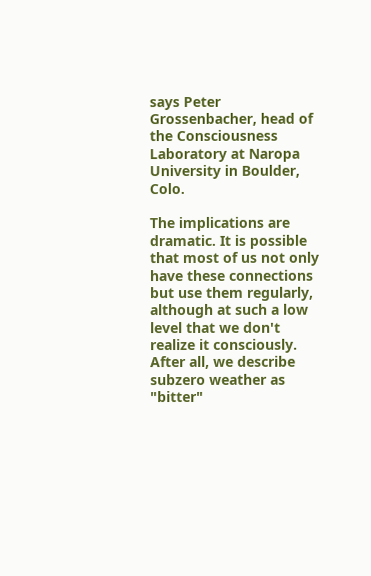says Peter Grossenbacher, head of the Consciousness Laboratory at Naropa University in Boulder, Colo.

The implications are dramatic. It is possible that most of us not only have these connections but use them regularly, although at such a low level that we don't realize it consciously. After all, we describe subzero weather as "bitter"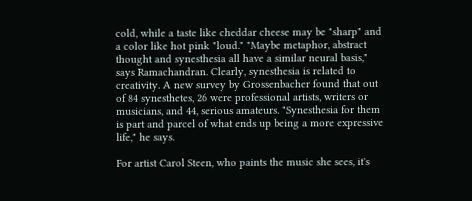cold, while a taste like cheddar cheese may be "sharp" and a color like hot pink "loud." "Maybe metaphor, abstract thought and synesthesia all have a similar neural basis," says Ramachandran. Clearly, synesthesia is related to creativity. A new survey by Grossenbacher found that out of 84 synesthetes, 26 were professional artists, writers or musicians, and 44, serious amateurs. "Synesthesia for them is part and parcel of what ends up being a more expressive life," he says.

For artist Carol Steen, who paints the music she sees, it's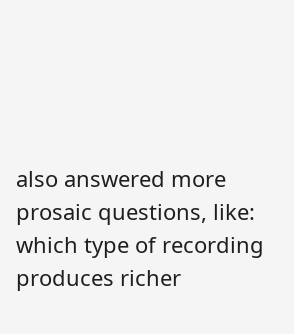also answered more prosaic questions, like: which type of recording produces richer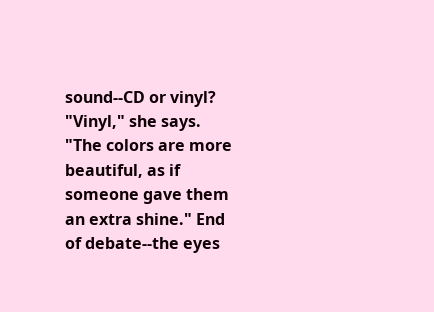sound--CD or vinyl? "Vinyl," she says. "The colors are more beautiful, as if someone gave them an extra shine." End of debate--the eyes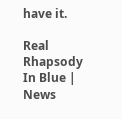have it.

Real Rhapsody In Blue | News